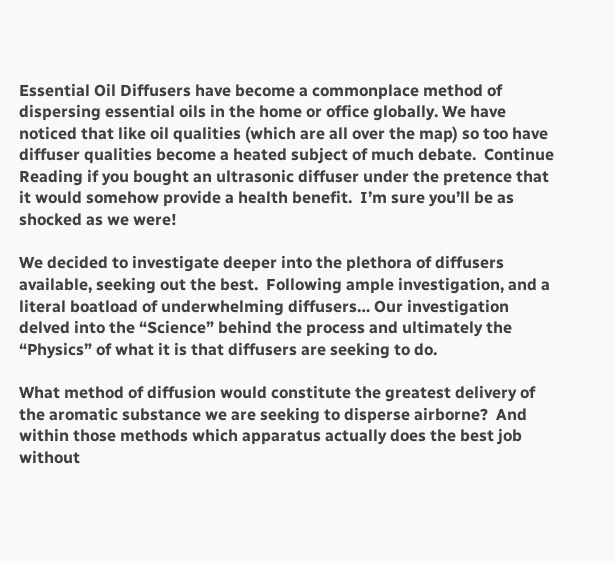Essential Oil Diffusers have become a commonplace method of dispersing essential oils in the home or office globally. We have noticed that like oil qualities (which are all over the map) so too have diffuser qualities become a heated subject of much debate.  Continue Reading if you bought an ultrasonic diffuser under the pretence that it would somehow provide a health benefit.  I’m sure you’ll be as shocked as we were!

We decided to investigate deeper into the plethora of diffusers available, seeking out the best.  Following ample investigation, and a literal boatload of underwhelming diffusers… Our investigation delved into the “Science” behind the process and ultimately the “Physics” of what it is that diffusers are seeking to do.

What method of diffusion would constitute the greatest delivery of the aromatic substance we are seeking to disperse airborne?  And within those methods which apparatus actually does the best job without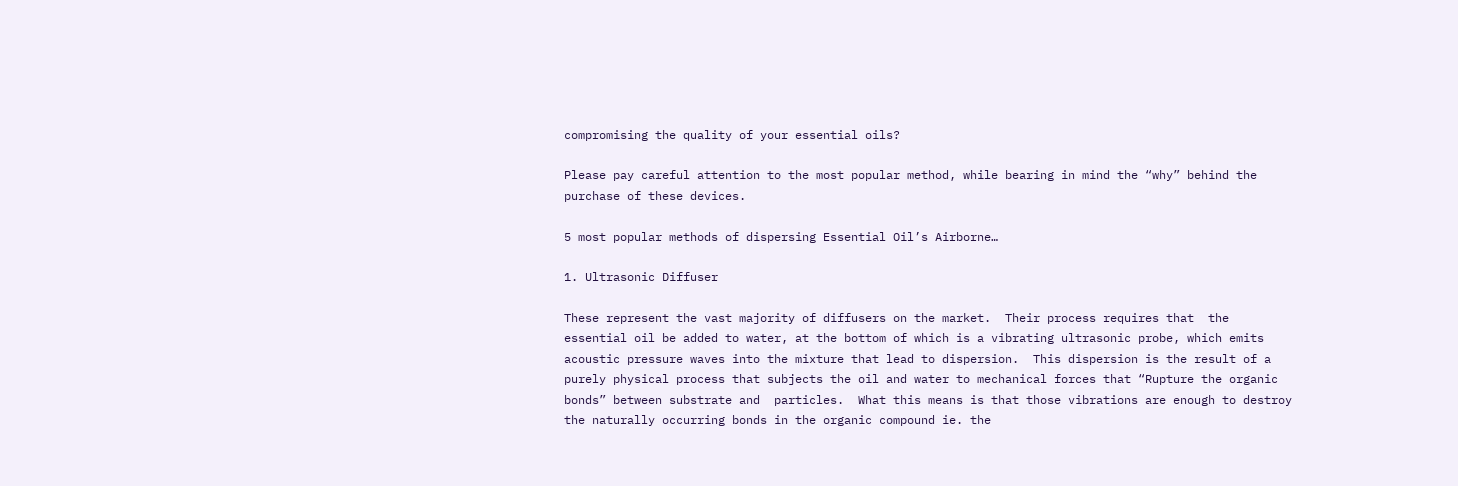compromising the quality of your essential oils?

Please pay careful attention to the most popular method, while bearing in mind the “why” behind the purchase of these devices.

5 most popular methods of dispersing Essential Oil’s Airborne…

1. Ultrasonic Diffuser

These represent the vast majority of diffusers on the market.  Their process requires that  the essential oil be added to water, at the bottom of which is a vibrating ultrasonic probe, which emits acoustic pressure waves into the mixture that lead to dispersion.  This dispersion is the result of a purely physical process that subjects the oil and water to mechanical forces that “Rupture the organic bonds” between substrate and  particles.  What this means is that those vibrations are enough to destroy the naturally occurring bonds in the organic compound ie. the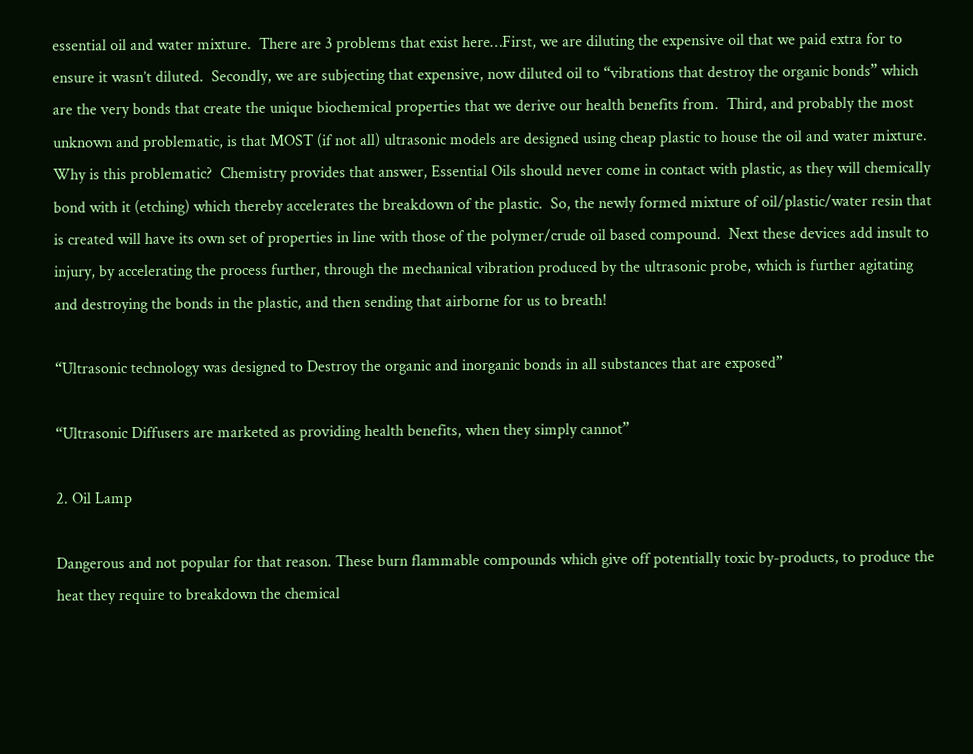essential oil and water mixture.  There are 3 problems that exist here…First, we are diluting the expensive oil that we paid extra for to ensure it wasn’t diluted.  Secondly, we are subjecting that expensive, now diluted oil to “vibrations that destroy the organic bonds” which are the very bonds that create the unique biochemical properties that we derive our health benefits from.  Third, and probably the most unknown and problematic, is that MOST (if not all) ultrasonic models are designed using cheap plastic to house the oil and water mixture.  Why is this problematic?  Chemistry provides that answer, Essential Oils should never come in contact with plastic, as they will chemically bond with it (etching) which thereby accelerates the breakdown of the plastic.  So, the newly formed mixture of oil/plastic/water resin that is created will have its own set of properties in line with those of the polymer/crude oil based compound.  Next these devices add insult to injury, by accelerating the process further, through the mechanical vibration produced by the ultrasonic probe, which is further agitating and destroying the bonds in the plastic, and then sending that airborne for us to breath!

“Ultrasonic technology was designed to Destroy the organic and inorganic bonds in all substances that are exposed”

“Ultrasonic Diffusers are marketed as providing health benefits, when they simply cannot”

2. Oil Lamp

Dangerous and not popular for that reason. These burn flammable compounds which give off potentially toxic by-products, to produce the heat they require to breakdown the chemical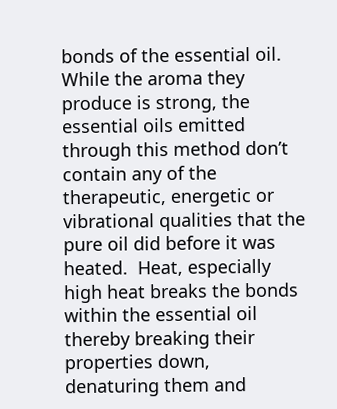bonds of the essential oil.  While the aroma they produce is strong, the essential oils emitted through this method don’t contain any of the therapeutic, energetic or vibrational qualities that the pure oil did before it was heated.  Heat, especially high heat breaks the bonds within the essential oil thereby breaking their properties down, denaturing them and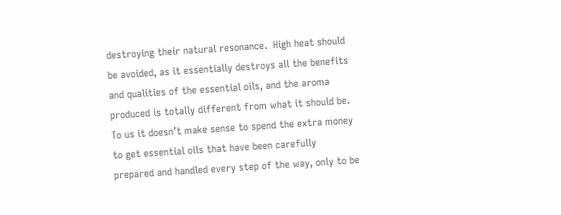destroying their natural resonance.  High heat should be avoided, as it essentially destroys all the benefits and qualities of the essential oils, and the aroma produced is totally different from what it should be. To us it doesn’t make sense to spend the extra money to get essential oils that have been carefully prepared and handled every step of the way, only to be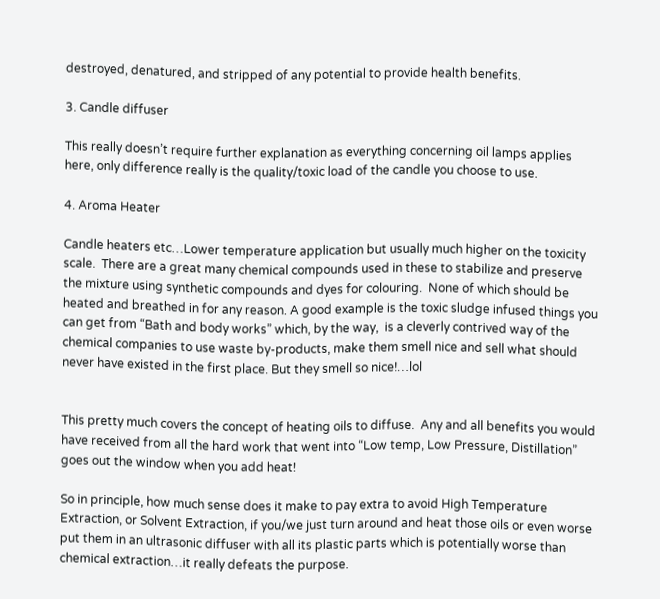destroyed, denatured, and stripped of any potential to provide health benefits.

3. Candle diffuser

This really doesn’t require further explanation as everything concerning oil lamps applies here, only difference really is the quality/toxic load of the candle you choose to use.

4. Aroma Heater

Candle heaters etc…Lower temperature application but usually much higher on the toxicity scale.  There are a great many chemical compounds used in these to stabilize and preserve the mixture using synthetic compounds and dyes for colouring.  None of which should be heated and breathed in for any reason. A good example is the toxic sludge infused things you can get from “Bath and body works” which, by the way,  is a cleverly contrived way of the chemical companies to use waste by-products, make them smell nice and sell what should never have existed in the first place. But they smell so nice!…lol


This pretty much covers the concept of heating oils to diffuse.  Any and all benefits you would have received from all the hard work that went into “Low temp, Low Pressure, Distillation” goes out the window when you add heat!

So in principle, how much sense does it make to pay extra to avoid High Temperature Extraction, or Solvent Extraction, if you/we just turn around and heat those oils or even worse put them in an ultrasonic diffuser with all its plastic parts which is potentially worse than chemical extraction…it really defeats the purpose.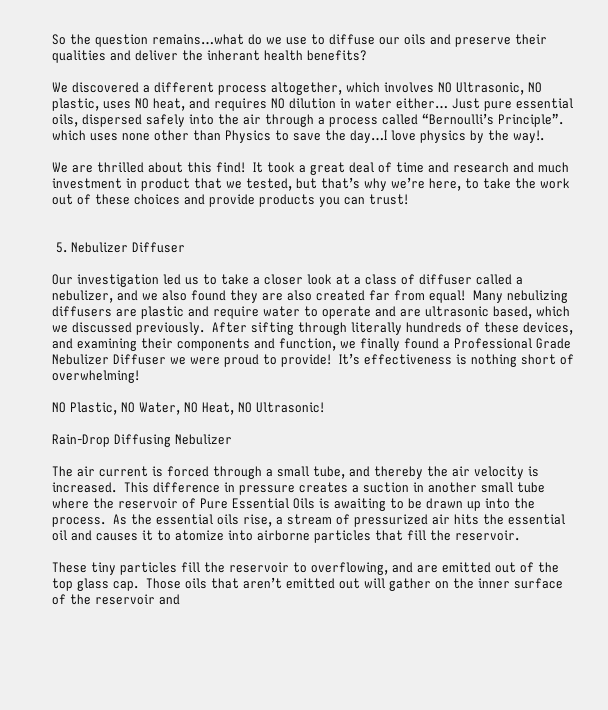So the question remains…what do we use to diffuse our oils and preserve their qualities and deliver the inherant health benefits?

We discovered a different process altogether, which involves NO Ultrasonic, NO plastic, uses NO heat, and requires NO dilution in water either… Just pure essential oils, dispersed safely into the air through a process called “Bernoulli’s Principle”. which uses none other than Physics to save the day…I love physics by the way!.

We are thrilled about this find!  It took a great deal of time and research and much investment in product that we tested, but that’s why we’re here, to take the work out of these choices and provide products you can trust!


 5. Nebulizer Diffuser

Our investigation led us to take a closer look at a class of diffuser called a nebulizer, and we also found they are also created far from equal!  Many nebulizing diffusers are plastic and require water to operate and are ultrasonic based, which we discussed previously.  After sifting through literally hundreds of these devices, and examining their components and function, we finally found a Professional Grade Nebulizer Diffuser we were proud to provide!  It’s effectiveness is nothing short of overwhelming!

NO Plastic, NO Water, NO Heat, NO Ultrasonic!

Rain-Drop Diffusing Nebulizer

The air current is forced through a small tube, and thereby the air velocity is increased.  This difference in pressure creates a suction in another small tube where the reservoir of Pure Essential Oils is awaiting to be drawn up into the process.  As the essential oils rise, a stream of pressurized air hits the essential oil and causes it to atomize into airborne particles that fill the reservoir.

These tiny particles fill the reservoir to overflowing, and are emitted out of the top glass cap.  Those oils that aren’t emitted out will gather on the inner surface of the reservoir and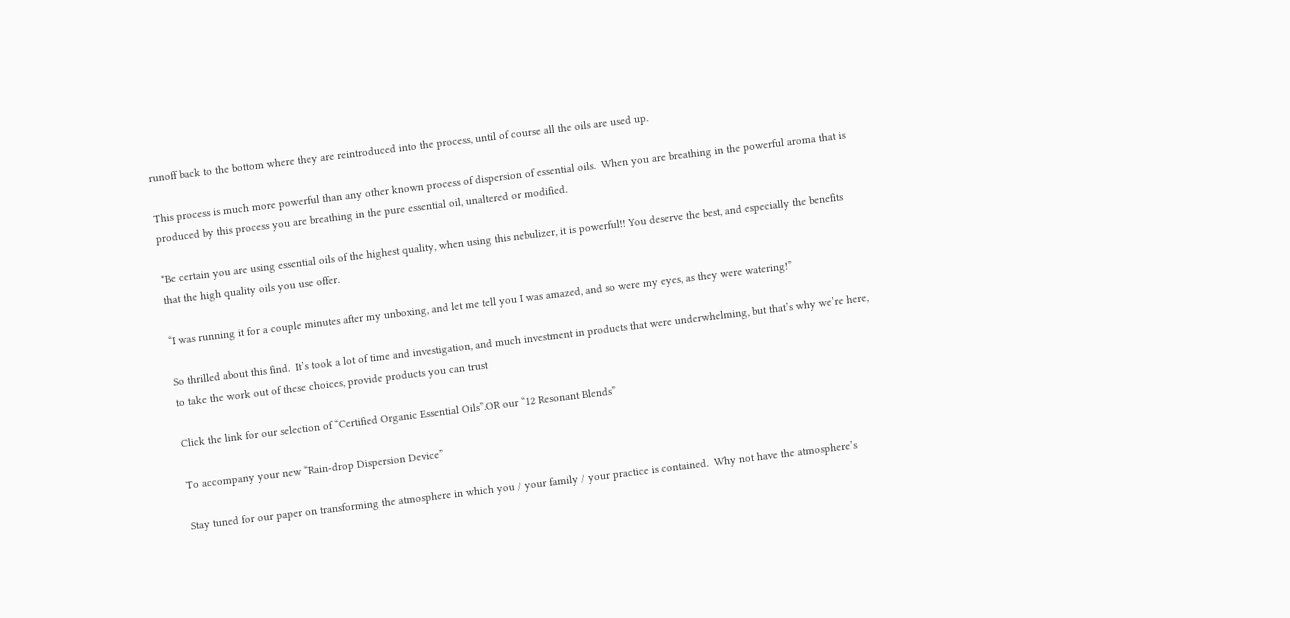runoff back to the bottom where they are reintroduced into the process, until of course all the oils are used up.

This process is much more powerful than any other known process of dispersion of essential oils.  When you are breathing in the powerful aroma that is produced by this process you are breathing in the pure essential oil, unaltered or modified.

*Be certain you are using essential oils of the highest quality, when using this nebulizer, it is powerful!! You deserve the best, and especially the benefits that the high quality oils you use offer.

“I was running it for a couple minutes after my unboxing, and let me tell you I was amazed, and so were my eyes, as they were watering!”

So thrilled about this find.  It’s took a lot of time and investigation, and much investment in products that were underwhelming, but that’s why we’re here, to take the work out of these choices, provide products you can trust

Click the link for our selection of “Certified Organic Essential Oils”.OR our “12 Resonant Blends”

To accompany your new “Rain-drop Dispersion Device”

Stay tuned for our paper on transforming the atmosphere in which you / your family / your practice is contained.  Why not have the atmosphere’s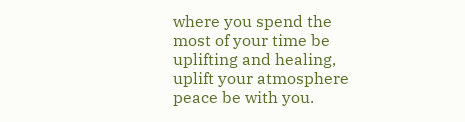where you spend the most of your time be uplifting and healing, uplift your atmosphere peace be with you.